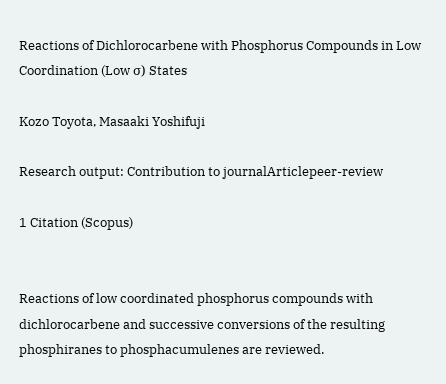Reactions of Dichlorocarbene with Phosphorus Compounds in Low Coordination (Low σ) States

Kozo Toyota, Masaaki Yoshifuji

Research output: Contribution to journalArticlepeer-review

1 Citation (Scopus)


Reactions of low coordinated phosphorus compounds with dichlorocarbene and successive conversions of the resulting phosphiranes to phosphacumulenes are reviewed.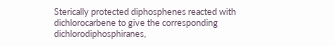Sterically protected diphosphenes reacted with dichlorocarbene to give the corresponding dichlorodiphosphiranes,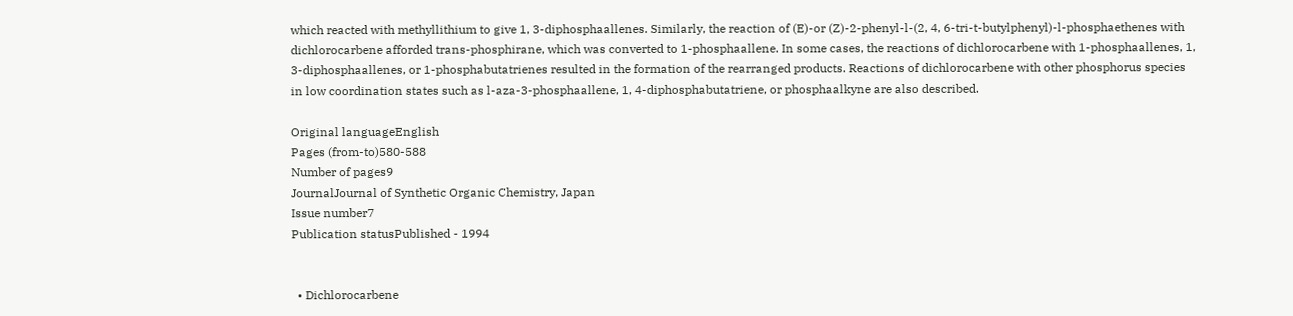which reacted with methyllithium to give 1, 3-diphosphaallenes. Similarly, the reaction of (E)-or (Z)-2-phenyl-l-(2, 4, 6-tri-t-butylphenyl)-l-phosphaethenes with dichlorocarbene afforded trans-phosphirane, which was converted to 1-phosphaallene. In some cases, the reactions of dichlorocarbene with 1-phosphaallenes, 1, 3-diphosphaallenes, or 1-phosphabutatrienes resulted in the formation of the rearranged products. Reactions of dichlorocarbene with other phosphorus species in low coordination states such as l-aza-3-phosphaallene, 1, 4-diphosphabutatriene, or phosphaalkyne are also described.

Original languageEnglish
Pages (from-to)580-588
Number of pages9
JournalJournal of Synthetic Organic Chemistry, Japan
Issue number7
Publication statusPublished - 1994


  • Dichlorocarbene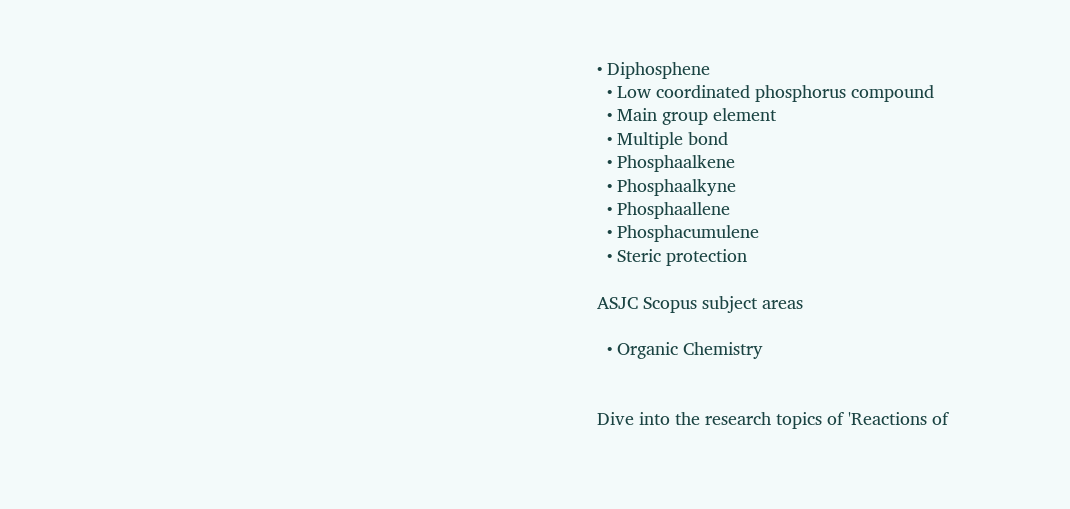• Diphosphene
  • Low coordinated phosphorus compound
  • Main group element
  • Multiple bond
  • Phosphaalkene
  • Phosphaalkyne
  • Phosphaallene
  • Phosphacumulene
  • Steric protection

ASJC Scopus subject areas

  • Organic Chemistry


Dive into the research topics of 'Reactions of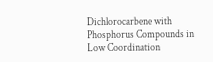Dichlorocarbene with Phosphorus Compounds in Low Coordination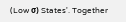(Low σ) States'. Together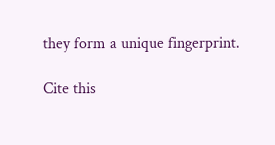they form a unique fingerprint.

Cite this